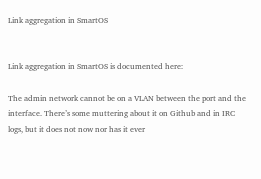Link aggregation in SmartOS


Link aggregation in SmartOS is documented here:

The admin network cannot be on a VLAN between the port and the interface. There’s some muttering about it on Github and in IRC logs, but it does not now nor has it ever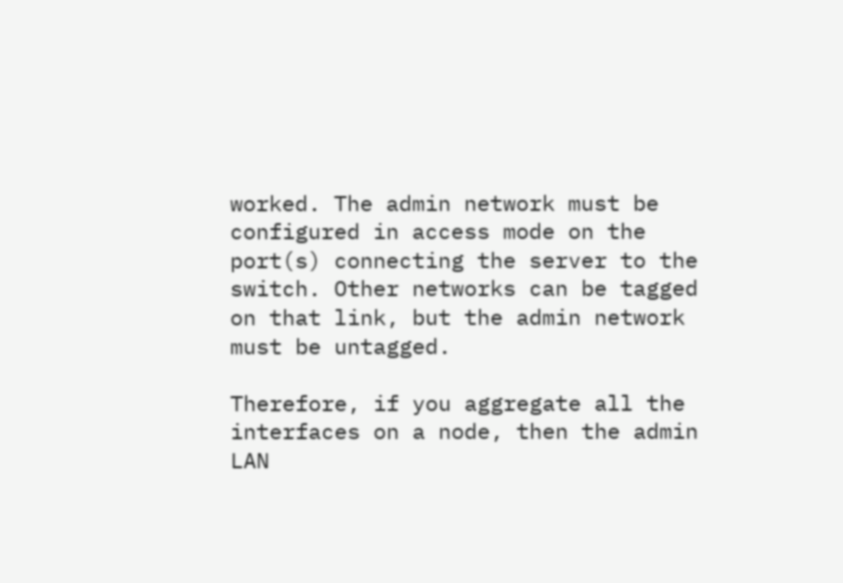worked. The admin network must be configured in access mode on the port(s) connecting the server to the switch. Other networks can be tagged on that link, but the admin network must be untagged.

Therefore, if you aggregate all the interfaces on a node, then the admin LAN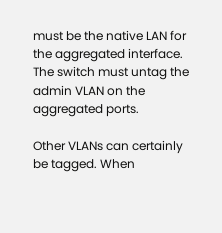must be the native LAN for the aggregated interface. The switch must untag the admin VLAN on the aggregated ports.

Other VLANs can certainly be tagged. When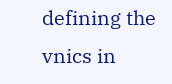defining the vnics in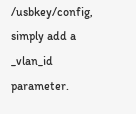/usbkey/config, simply add a _vlan_id parameter.